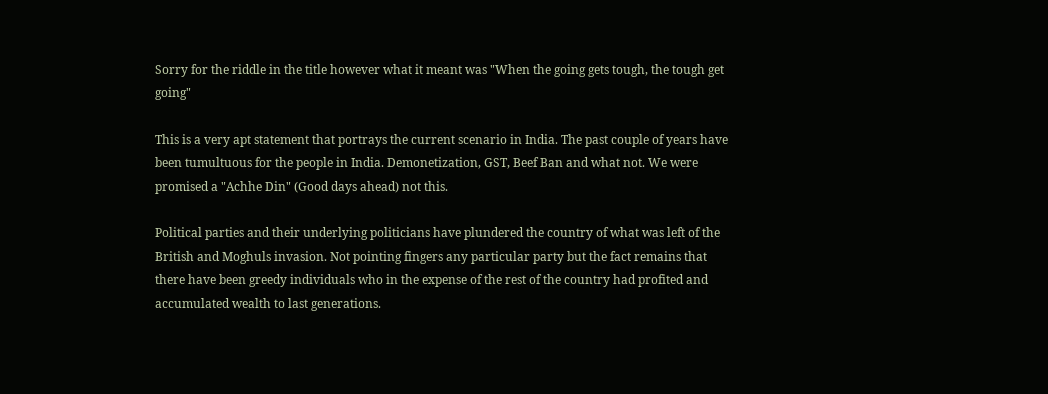Sorry for the riddle in the title however what it meant was "When the going gets tough, the tough get going"

This is a very apt statement that portrays the current scenario in India. The past couple of years have been tumultuous for the people in India. Demonetization, GST, Beef Ban and what not. We were promised a "Achhe Din" (Good days ahead) not this.

Political parties and their underlying politicians have plundered the country of what was left of the British and Moghuls invasion. Not pointing fingers any particular party but the fact remains that there have been greedy individuals who in the expense of the rest of the country had profited and accumulated wealth to last generations.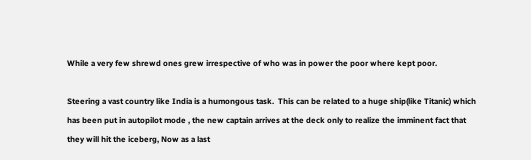While a very few shrewd ones grew irrespective of who was in power the poor where kept poor.

Steering a vast country like India is a humongous task.  This can be related to a huge ship(like Titanic) which has been put in autopilot mode , the new captain arrives at the deck only to realize the imminent fact that they will hit the iceberg, Now as a last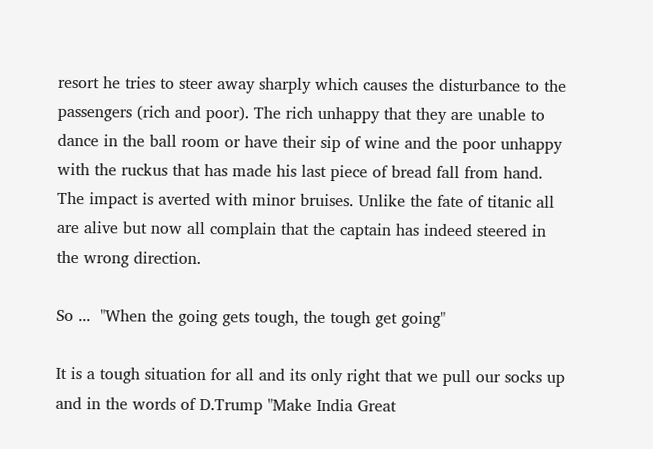resort he tries to steer away sharply which causes the disturbance to the passengers (rich and poor). The rich unhappy that they are unable to dance in the ball room or have their sip of wine and the poor unhappy with the ruckus that has made his last piece of bread fall from hand. The impact is averted with minor bruises. Unlike the fate of titanic all are alive but now all complain that the captain has indeed steered in the wrong direction.

So ...  "When the going gets tough, the tough get going"

It is a tough situation for all and its only right that we pull our socks up and in the words of D.Trump "Make India Great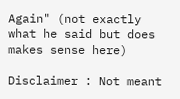Again" (not exactly what he said but does makes sense here)

Disclaimer : Not meant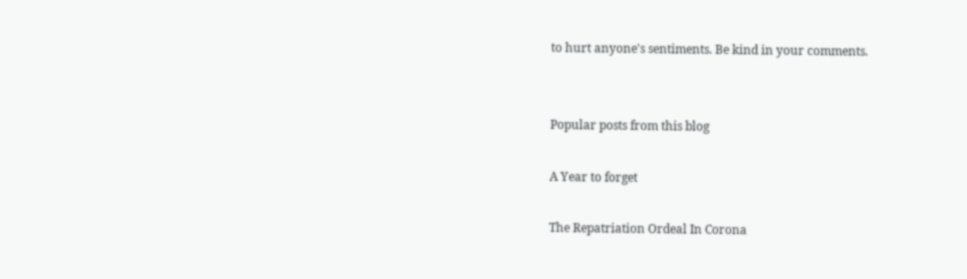to hurt anyone's sentiments. Be kind in your comments.


Popular posts from this blog

A Year to forget

The Repatriation Ordeal In Corona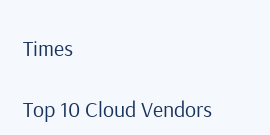Times

Top 10 Cloud Vendors